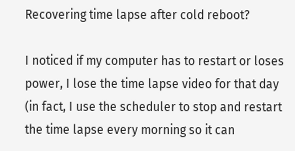Recovering time lapse after cold reboot?

I noticed if my computer has to restart or loses power, I lose the time lapse video for that day (in fact, I use the scheduler to stop and restart the time lapse every morning so it can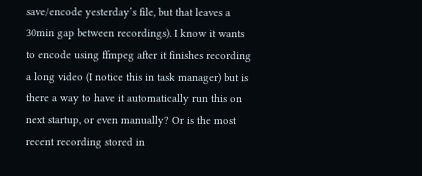save/encode yesterday’s file, but that leaves a 30min gap between recordings). I know it wants to encode using ffmpeg after it finishes recording a long video (I notice this in task manager) but is there a way to have it automatically run this on next startup, or even manually? Or is the most recent recording stored in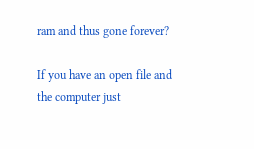ram and thus gone forever?

If you have an open file and the computer just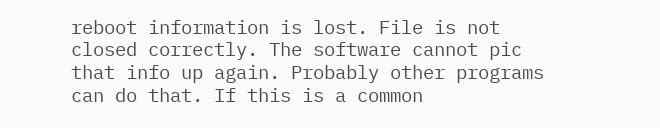reboot information is lost. File is not closed correctly. The software cannot pic that info up again. Probably other programs can do that. If this is a common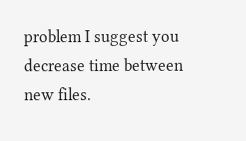problem I suggest you decrease time between new files.